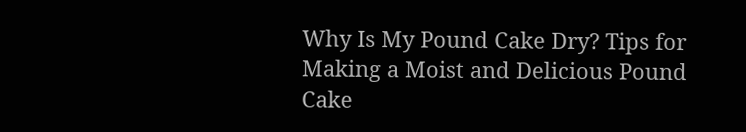Why Is My Pound Cake Dry? Tips for Making a Moist and Delicious Pound Cake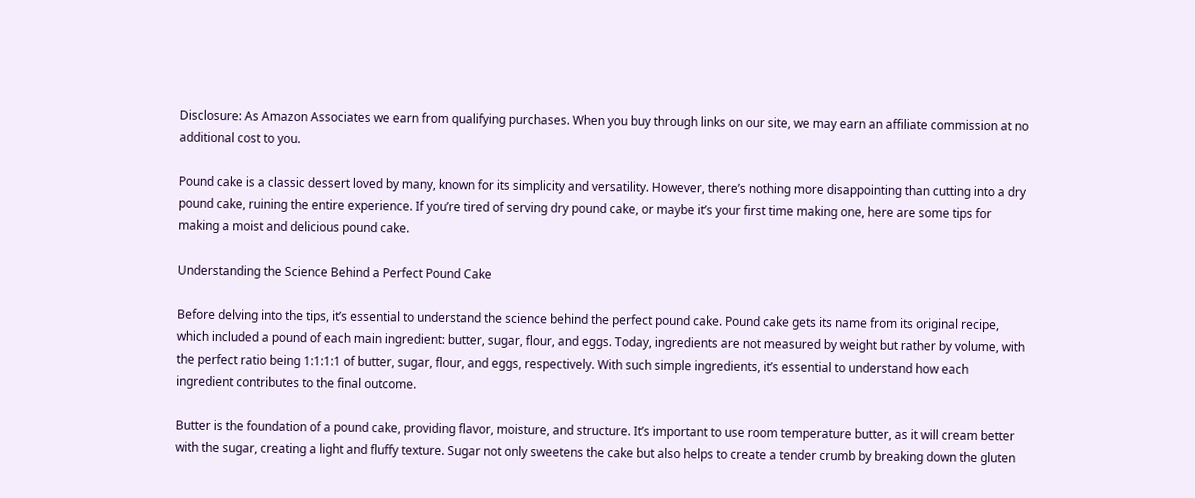Disclosure: As Amazon Associates we earn from qualifying purchases. When you buy through links on our site, we may earn an affiliate commission at no additional cost to you.

Pound cake is a classic dessert loved by many, known for its simplicity and versatility. However, there’s nothing more disappointing than cutting into a dry pound cake, ruining the entire experience. If you’re tired of serving dry pound cake, or maybe it’s your first time making one, here are some tips for making a moist and delicious pound cake.

Understanding the Science Behind a Perfect Pound Cake

Before delving into the tips, it’s essential to understand the science behind the perfect pound cake. Pound cake gets its name from its original recipe, which included a pound of each main ingredient: butter, sugar, flour, and eggs. Today, ingredients are not measured by weight but rather by volume, with the perfect ratio being 1:1:1:1 of butter, sugar, flour, and eggs, respectively. With such simple ingredients, it’s essential to understand how each ingredient contributes to the final outcome.

Butter is the foundation of a pound cake, providing flavor, moisture, and structure. It’s important to use room temperature butter, as it will cream better with the sugar, creating a light and fluffy texture. Sugar not only sweetens the cake but also helps to create a tender crumb by breaking down the gluten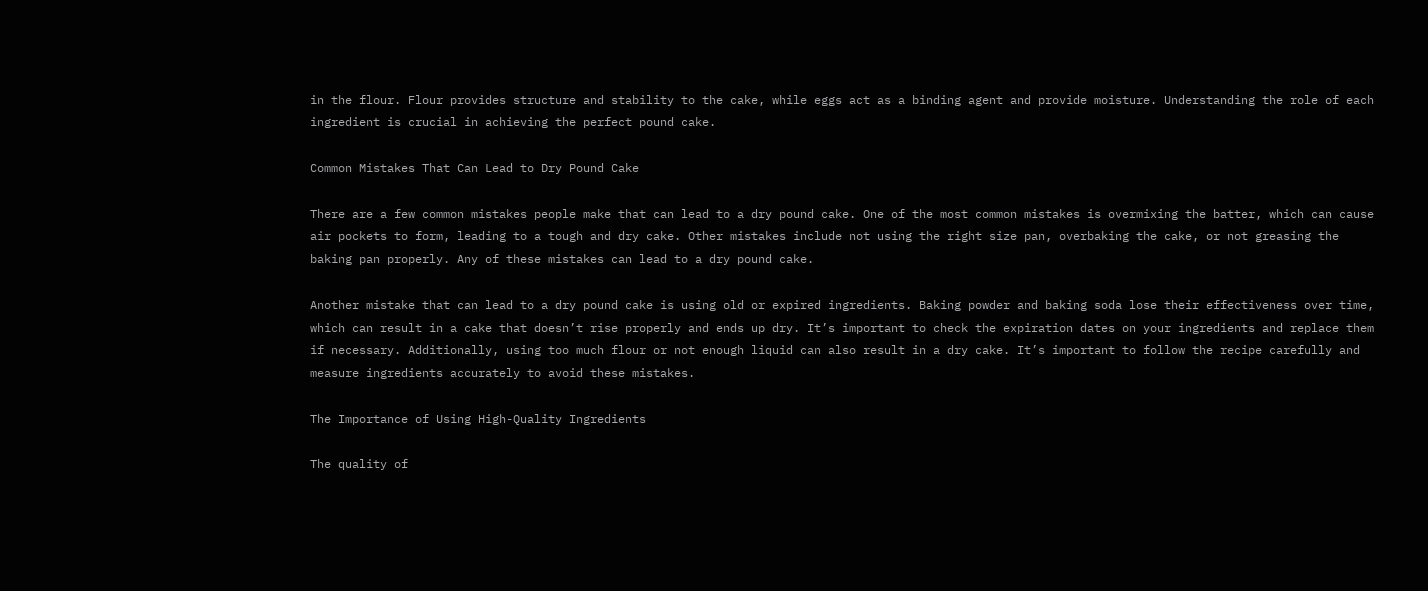in the flour. Flour provides structure and stability to the cake, while eggs act as a binding agent and provide moisture. Understanding the role of each ingredient is crucial in achieving the perfect pound cake.

Common Mistakes That Can Lead to Dry Pound Cake

There are a few common mistakes people make that can lead to a dry pound cake. One of the most common mistakes is overmixing the batter, which can cause air pockets to form, leading to a tough and dry cake. Other mistakes include not using the right size pan, overbaking the cake, or not greasing the baking pan properly. Any of these mistakes can lead to a dry pound cake.

Another mistake that can lead to a dry pound cake is using old or expired ingredients. Baking powder and baking soda lose their effectiveness over time, which can result in a cake that doesn’t rise properly and ends up dry. It’s important to check the expiration dates on your ingredients and replace them if necessary. Additionally, using too much flour or not enough liquid can also result in a dry cake. It’s important to follow the recipe carefully and measure ingredients accurately to avoid these mistakes.

The Importance of Using High-Quality Ingredients

The quality of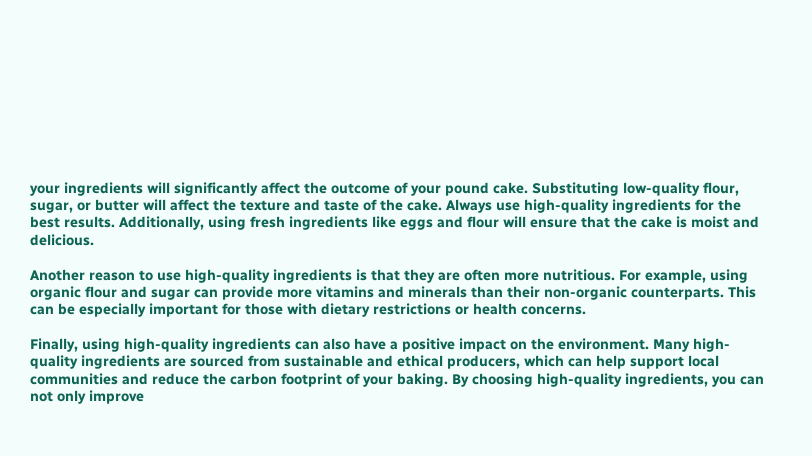your ingredients will significantly affect the outcome of your pound cake. Substituting low-quality flour, sugar, or butter will affect the texture and taste of the cake. Always use high-quality ingredients for the best results. Additionally, using fresh ingredients like eggs and flour will ensure that the cake is moist and delicious.

Another reason to use high-quality ingredients is that they are often more nutritious. For example, using organic flour and sugar can provide more vitamins and minerals than their non-organic counterparts. This can be especially important for those with dietary restrictions or health concerns.

Finally, using high-quality ingredients can also have a positive impact on the environment. Many high-quality ingredients are sourced from sustainable and ethical producers, which can help support local communities and reduce the carbon footprint of your baking. By choosing high-quality ingredients, you can not only improve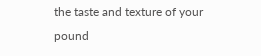the taste and texture of your pound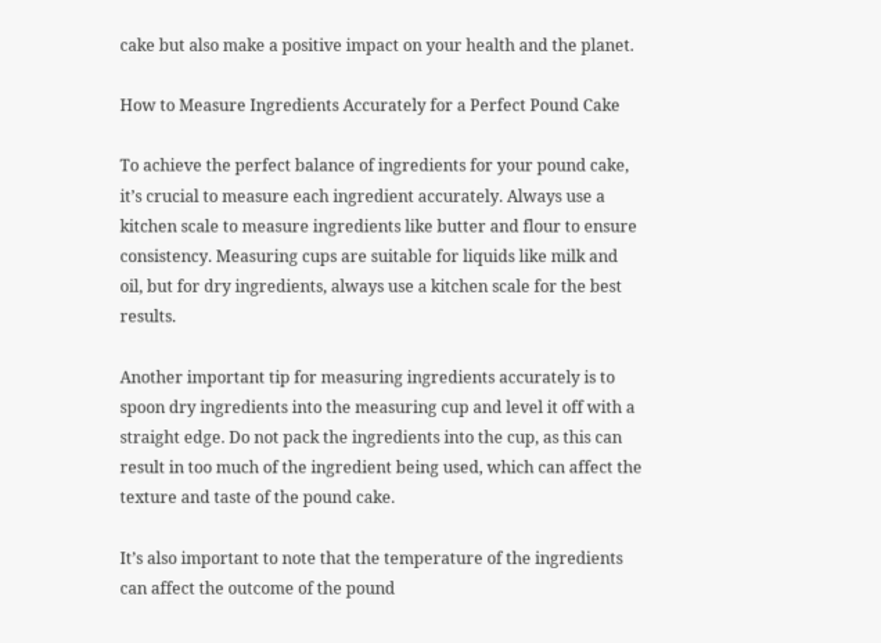cake but also make a positive impact on your health and the planet.

How to Measure Ingredients Accurately for a Perfect Pound Cake

To achieve the perfect balance of ingredients for your pound cake, it’s crucial to measure each ingredient accurately. Always use a kitchen scale to measure ingredients like butter and flour to ensure consistency. Measuring cups are suitable for liquids like milk and oil, but for dry ingredients, always use a kitchen scale for the best results.

Another important tip for measuring ingredients accurately is to spoon dry ingredients into the measuring cup and level it off with a straight edge. Do not pack the ingredients into the cup, as this can result in too much of the ingredient being used, which can affect the texture and taste of the pound cake.

It’s also important to note that the temperature of the ingredients can affect the outcome of the pound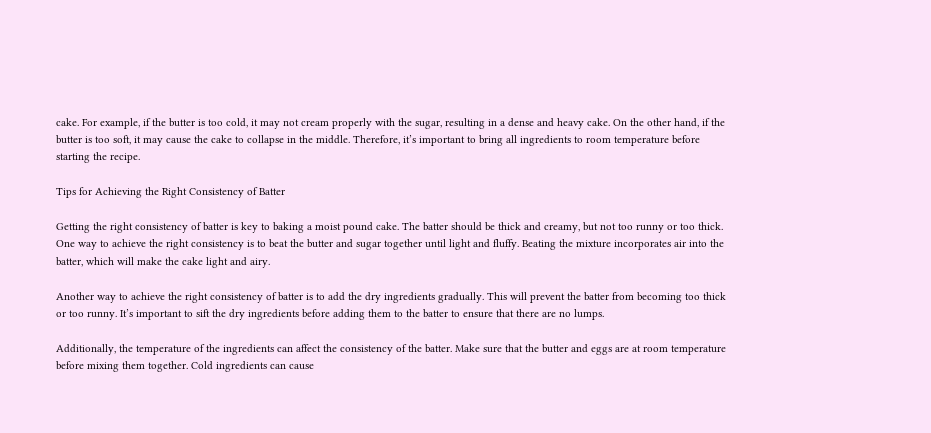cake. For example, if the butter is too cold, it may not cream properly with the sugar, resulting in a dense and heavy cake. On the other hand, if the butter is too soft, it may cause the cake to collapse in the middle. Therefore, it’s important to bring all ingredients to room temperature before starting the recipe.

Tips for Achieving the Right Consistency of Batter

Getting the right consistency of batter is key to baking a moist pound cake. The batter should be thick and creamy, but not too runny or too thick. One way to achieve the right consistency is to beat the butter and sugar together until light and fluffy. Beating the mixture incorporates air into the batter, which will make the cake light and airy.

Another way to achieve the right consistency of batter is to add the dry ingredients gradually. This will prevent the batter from becoming too thick or too runny. It’s important to sift the dry ingredients before adding them to the batter to ensure that there are no lumps.

Additionally, the temperature of the ingredients can affect the consistency of the batter. Make sure that the butter and eggs are at room temperature before mixing them together. Cold ingredients can cause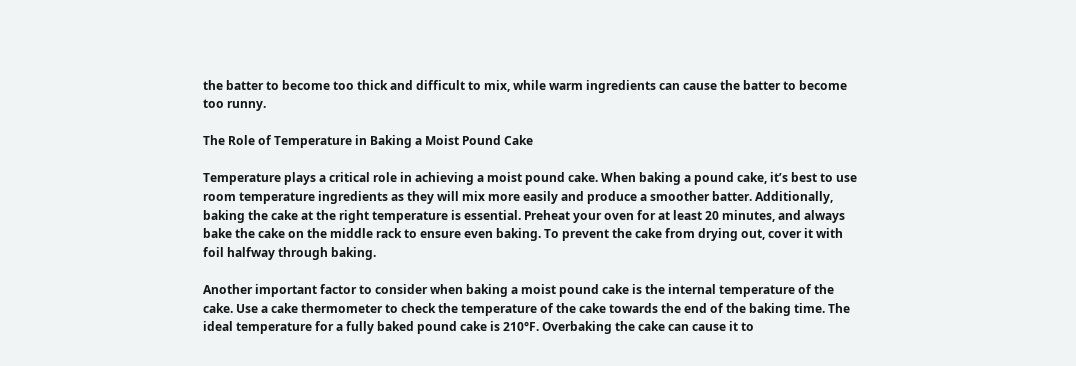the batter to become too thick and difficult to mix, while warm ingredients can cause the batter to become too runny.

The Role of Temperature in Baking a Moist Pound Cake

Temperature plays a critical role in achieving a moist pound cake. When baking a pound cake, it’s best to use room temperature ingredients as they will mix more easily and produce a smoother batter. Additionally, baking the cake at the right temperature is essential. Preheat your oven for at least 20 minutes, and always bake the cake on the middle rack to ensure even baking. To prevent the cake from drying out, cover it with foil halfway through baking.

Another important factor to consider when baking a moist pound cake is the internal temperature of the cake. Use a cake thermometer to check the temperature of the cake towards the end of the baking time. The ideal temperature for a fully baked pound cake is 210°F. Overbaking the cake can cause it to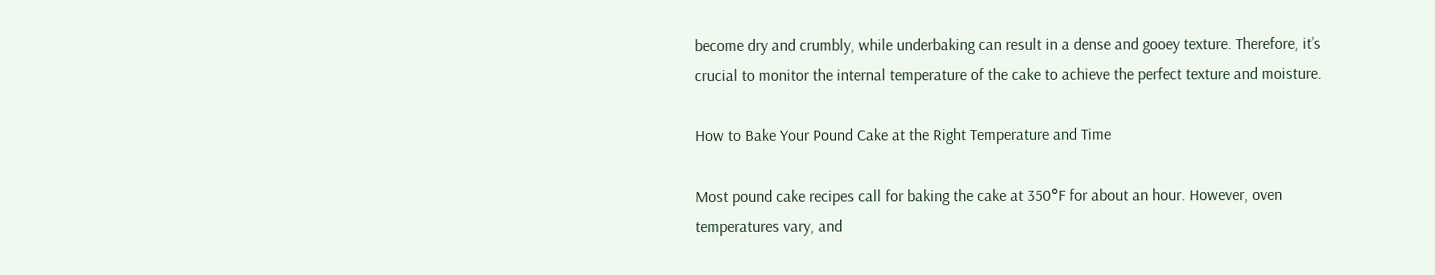become dry and crumbly, while underbaking can result in a dense and gooey texture. Therefore, it’s crucial to monitor the internal temperature of the cake to achieve the perfect texture and moisture.

How to Bake Your Pound Cake at the Right Temperature and Time

Most pound cake recipes call for baking the cake at 350°F for about an hour. However, oven temperatures vary, and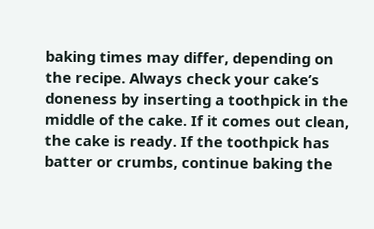baking times may differ, depending on the recipe. Always check your cake’s doneness by inserting a toothpick in the middle of the cake. If it comes out clean, the cake is ready. If the toothpick has batter or crumbs, continue baking the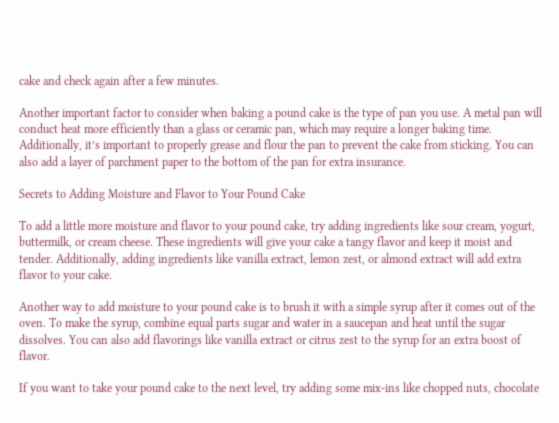cake and check again after a few minutes.

Another important factor to consider when baking a pound cake is the type of pan you use. A metal pan will conduct heat more efficiently than a glass or ceramic pan, which may require a longer baking time. Additionally, it’s important to properly grease and flour the pan to prevent the cake from sticking. You can also add a layer of parchment paper to the bottom of the pan for extra insurance.

Secrets to Adding Moisture and Flavor to Your Pound Cake

To add a little more moisture and flavor to your pound cake, try adding ingredients like sour cream, yogurt, buttermilk, or cream cheese. These ingredients will give your cake a tangy flavor and keep it moist and tender. Additionally, adding ingredients like vanilla extract, lemon zest, or almond extract will add extra flavor to your cake.

Another way to add moisture to your pound cake is to brush it with a simple syrup after it comes out of the oven. To make the syrup, combine equal parts sugar and water in a saucepan and heat until the sugar dissolves. You can also add flavorings like vanilla extract or citrus zest to the syrup for an extra boost of flavor.

If you want to take your pound cake to the next level, try adding some mix-ins like chopped nuts, chocolate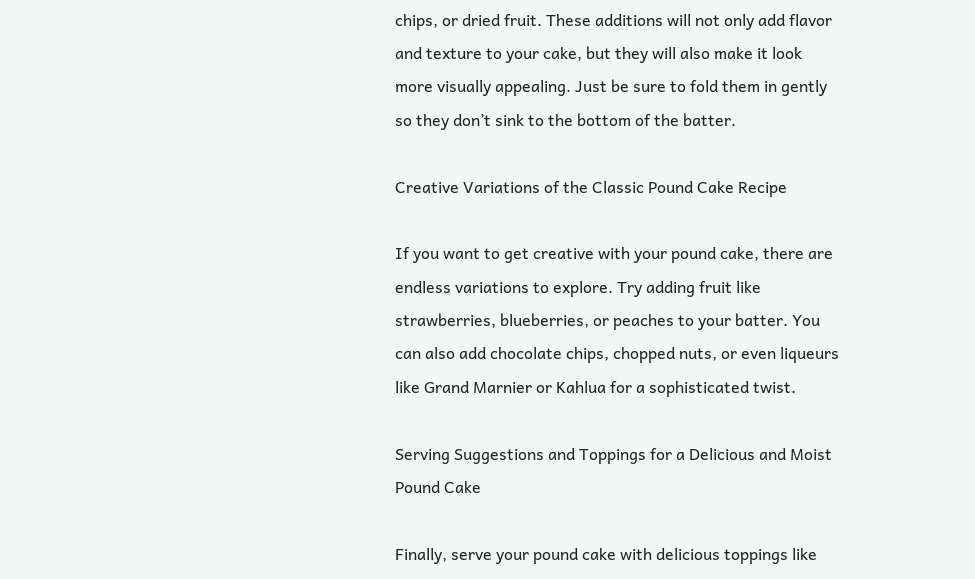chips, or dried fruit. These additions will not only add flavor and texture to your cake, but they will also make it look more visually appealing. Just be sure to fold them in gently so they don’t sink to the bottom of the batter.

Creative Variations of the Classic Pound Cake Recipe

If you want to get creative with your pound cake, there are endless variations to explore. Try adding fruit like strawberries, blueberries, or peaches to your batter. You can also add chocolate chips, chopped nuts, or even liqueurs like Grand Marnier or Kahlua for a sophisticated twist.

Serving Suggestions and Toppings for a Delicious and Moist Pound Cake

Finally, serve your pound cake with delicious toppings like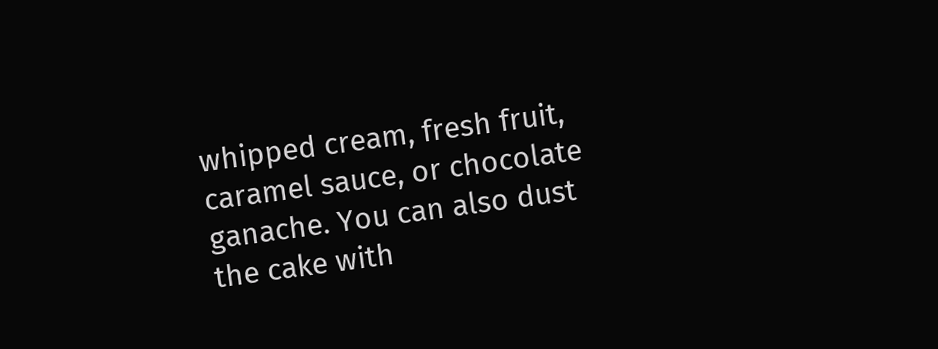whipped cream, fresh fruit, caramel sauce, or chocolate ganache. You can also dust the cake with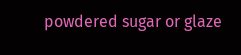powdered sugar or glaze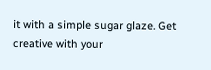it with a simple sugar glaze. Get creative with your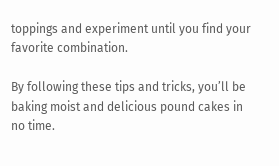toppings and experiment until you find your favorite combination.

By following these tips and tricks, you’ll be baking moist and delicious pound cakes in no time.